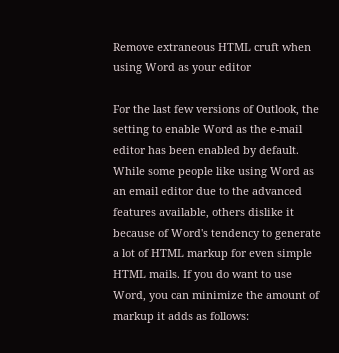Remove extraneous HTML cruft when using Word as your editor

For the last few versions of Outlook, the setting to enable Word as the e-mail editor has been enabled by default. While some people like using Word as an email editor due to the advanced features available, others dislike it because of Word's tendency to generate a lot of HTML markup for even simple HTML mails. If you do want to use Word, you can minimize the amount of markup it adds as follows: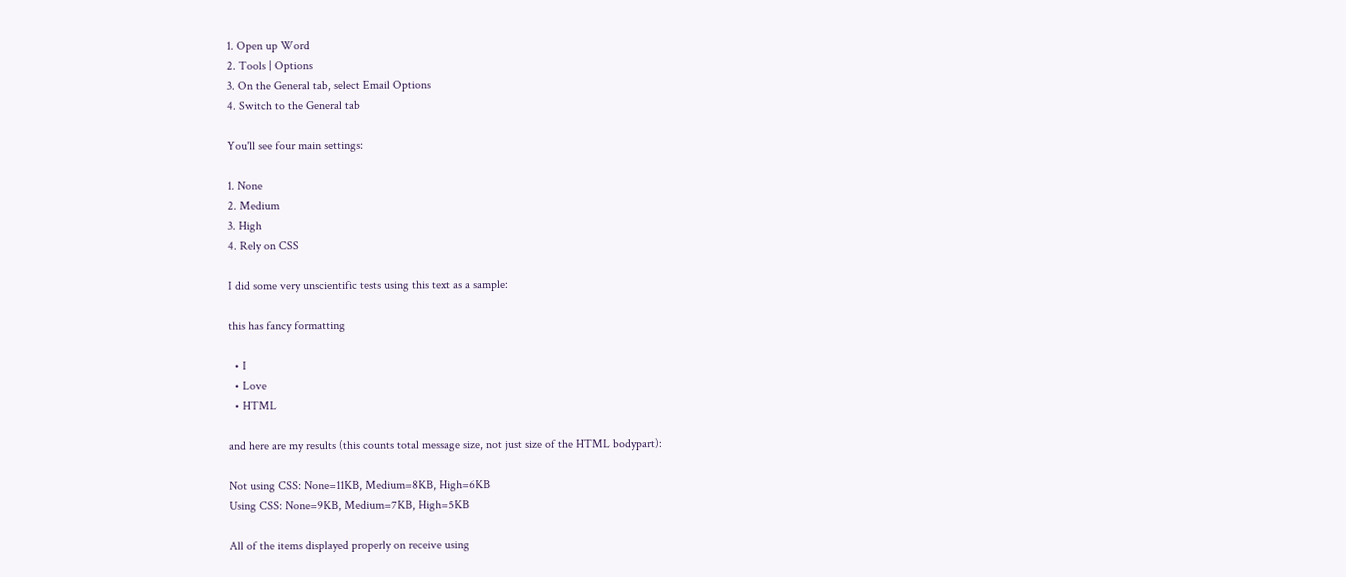1. Open up Word
2. Tools | Options
3. On the General tab, select Email Options
4. Switch to the General tab

You'll see four main settings:

1. None
2. Medium
3. High
4. Rely on CSS

I did some very unscientific tests using this text as a sample:

this has fancy formatting

  • I
  • Love
  • HTML

and here are my results (this counts total message size, not just size of the HTML bodypart):

Not using CSS: None=11KB, Medium=8KB, High=6KB
Using CSS: None=9KB, Medium=7KB, High=5KB

All of the items displayed properly on receive using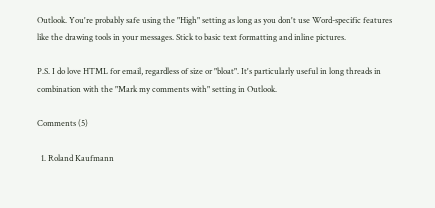Outlook. You're probably safe using the "High" setting as long as you don't use Word-specific features like the drawing tools in your messages. Stick to basic text formatting and inline pictures.

P.S. I do love HTML for email, regardless of size or "bloat". It's particularly useful in long threads in combination with the "Mark my comments with" setting in Outlook.

Comments (5)

  1. Roland Kaufmann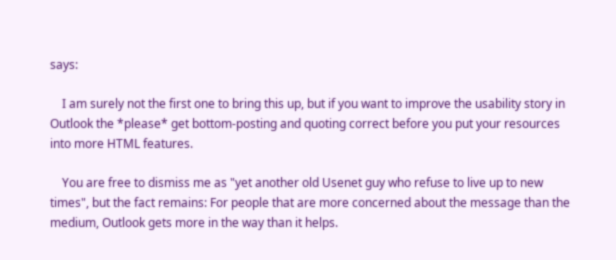says:

    I am surely not the first one to bring this up, but if you want to improve the usability story in Outlook the *please* get bottom-posting and quoting correct before you put your resources into more HTML features.

    You are free to dismiss me as "yet another old Usenet guy who refuse to live up to new times", but the fact remains: For people that are more concerned about the message than the medium, Outlook gets more in the way than it helps.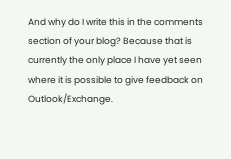And why do I write this in the comments section of your blog? Because that is currently the only place I have yet seen where it is possible to give feedback on Outlook/Exchange.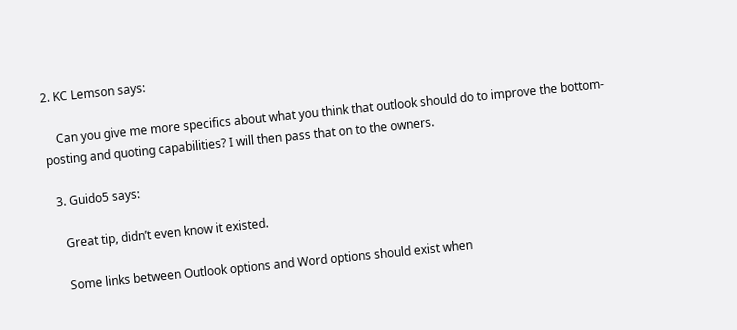2. KC Lemson says:

    Can you give me more specifics about what you think that outlook should do to improve the bottom-posting and quoting capabilities? I will then pass that on to the owners.

  3. Guido5 says:

    Great tip, didn’t even know it existed.

    Some links between Outlook options and Word options should exist when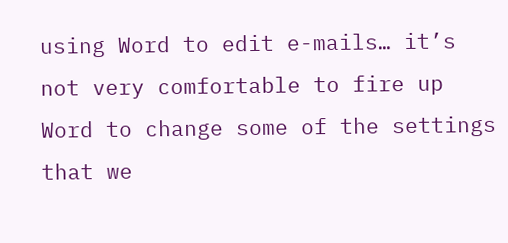using Word to edit e-mails… it’s not very comfortable to fire up Word to change some of the settings that we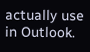actually use in Outlook.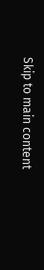Skip to main content